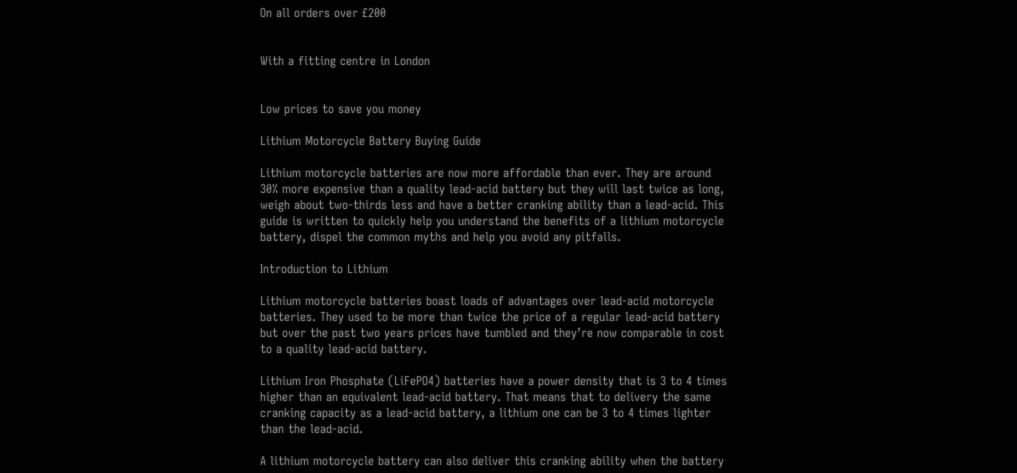On all orders over £200


With a fitting centre in London


Low prices to save you money

Lithium Motorcycle Battery Buying Guide

Lithium motorcycle batteries are now more affordable than ever. They are around 30% more expensive than a quality lead-acid battery but they will last twice as long, weigh about two-thirds less and have a better cranking ability than a lead-acid. This guide is written to quickly help you understand the benefits of a lithium motorcycle battery, dispel the common myths and help you avoid any pitfalls.

Introduction to Lithium

Lithium motorcycle batteries boast loads of advantages over lead-acid motorcycle batteries. They used to be more than twice the price of a regular lead-acid battery but over the past two years prices have tumbled and they’re now comparable in cost to a quality lead-acid battery.

Lithium Iron Phosphate (LiFePO4) batteries have a power density that is 3 to 4 times higher than an equivalent lead-acid battery. That means that to delivery the same cranking capacity as a lead-acid battery, a lithium one can be 3 to 4 times lighter than the lead-acid.

A lithium motorcycle battery can also deliver this cranking ability when the battery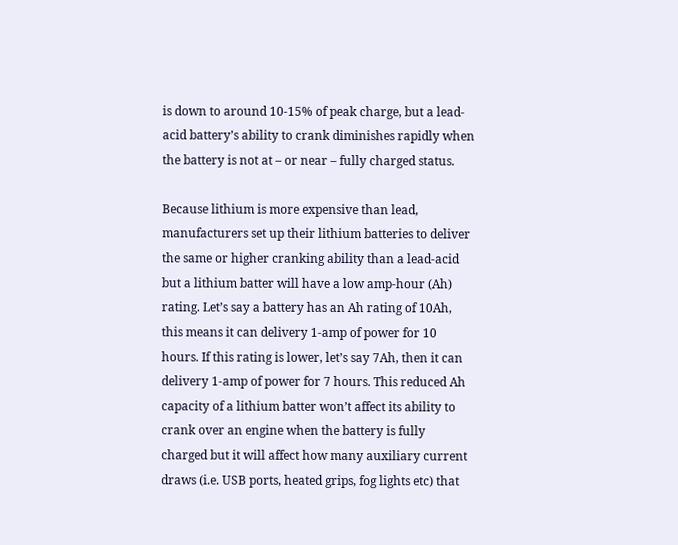is down to around 10-15% of peak charge, but a lead-acid battery’s ability to crank diminishes rapidly when the battery is not at – or near – fully charged status.

Because lithium is more expensive than lead, manufacturers set up their lithium batteries to deliver the same or higher cranking ability than a lead-acid but a lithium batter will have a low amp-hour (Ah) rating. Let’s say a battery has an Ah rating of 10Ah, this means it can delivery 1-amp of power for 10 hours. If this rating is lower, let’s say 7Ah, then it can delivery 1-amp of power for 7 hours. This reduced Ah capacity of a lithium batter won’t affect its ability to crank over an engine when the battery is fully charged but it will affect how many auxiliary current draws (i.e. USB ports, heated grips, fog lights etc) that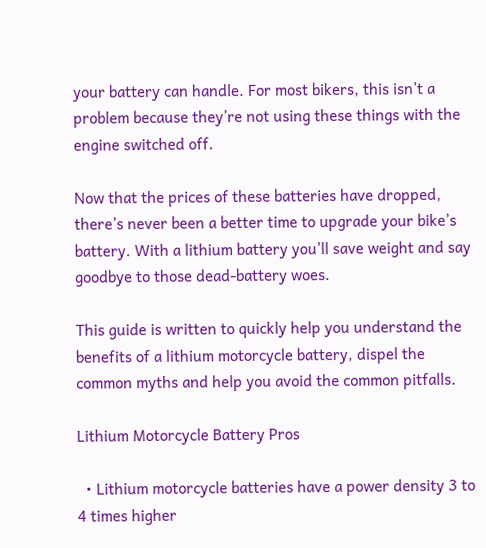your battery can handle. For most bikers, this isn’t a problem because they’re not using these things with the engine switched off.

Now that the prices of these batteries have dropped, there’s never been a better time to upgrade your bike’s battery. With a lithium battery you’ll save weight and say goodbye to those dead-battery woes.

This guide is written to quickly help you understand the benefits of a lithium motorcycle battery, dispel the common myths and help you avoid the common pitfalls.

Lithium Motorcycle Battery Pros

  • Lithium motorcycle batteries have a power density 3 to 4 times higher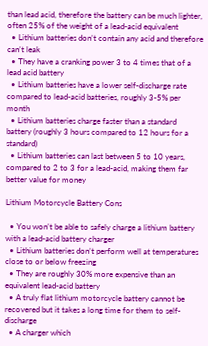than lead acid, therefore the battery can be much lighter, often 25% of the weight of a lead-acid equivalent
  • Lithium batteries don’t contain any acid and therefore can’t leak
  • They have a cranking power 3 to 4 times that of a lead acid battery
  • Lithium batteries have a lower self-discharge rate compared to lead-acid batteries, roughly 3-5% per month
  • Lithium batteries charge faster than a standard battery (roughly 3 hours compared to 12 hours for a standard)
  • Lithium batteries can last between 5 to 10 years, compared to 2 to 3 for a lead-acid, making them far better value for money

Lithium Motorcycle Battery Cons

  • You won’t be able to safely charge a lithium battery with a lead-acid battery charger
  • Lithium batteries don’t perform well at temperatures close to or below freezing
  • They are roughly 30% more expensive than an equivalent lead-acid battery
  • A truly flat lithium motorcycle battery cannot be recovered but it takes a long time for them to self-discharge
  • A charger which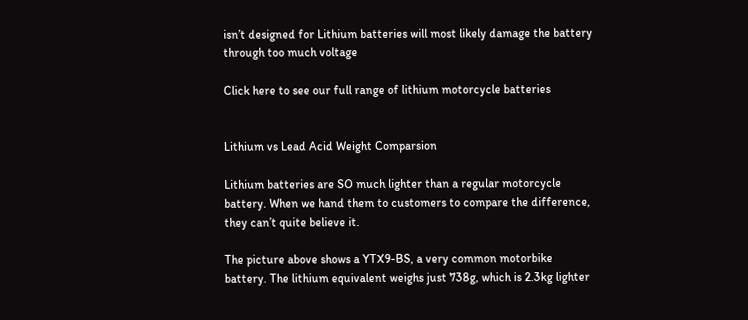isn’t designed for Lithium batteries will most likely damage the battery through too much voltage

Click here to see our full range of lithium motorcycle batteries


Lithium vs Lead Acid Weight Comparsion

Lithium batteries are SO much lighter than a regular motorcycle battery. When we hand them to customers to compare the difference, they can’t quite believe it.

The picture above shows a YTX9-BS, a very common motorbike battery. The lithium equivalent weighs just 738g, which is 2.3kg lighter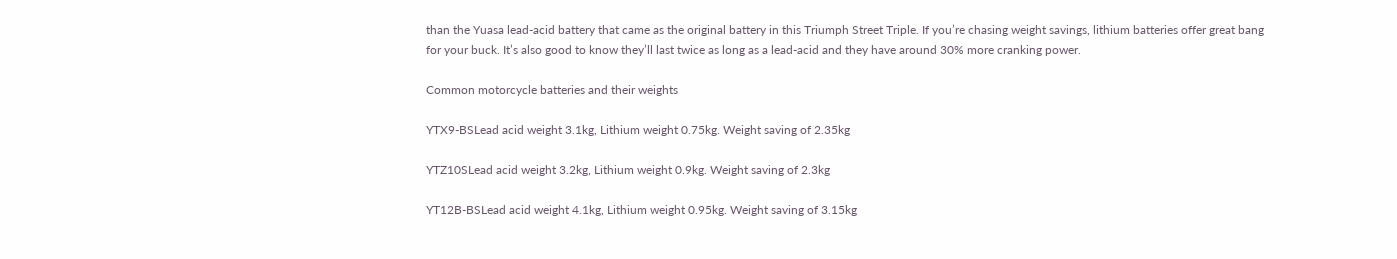than the Yuasa lead-acid battery that came as the original battery in this Triumph Street Triple. If you’re chasing weight savings, lithium batteries offer great bang for your buck. It’s also good to know they’ll last twice as long as a lead-acid and they have around 30% more cranking power.

Common motorcycle batteries and their weights

YTX9-BSLead acid weight 3.1kg, Lithium weight 0.75kg. Weight saving of 2.35kg

YTZ10SLead acid weight 3.2kg, Lithium weight 0.9kg. Weight saving of 2.3kg

YT12B-BSLead acid weight 4.1kg, Lithium weight 0.95kg. Weight saving of 3.15kg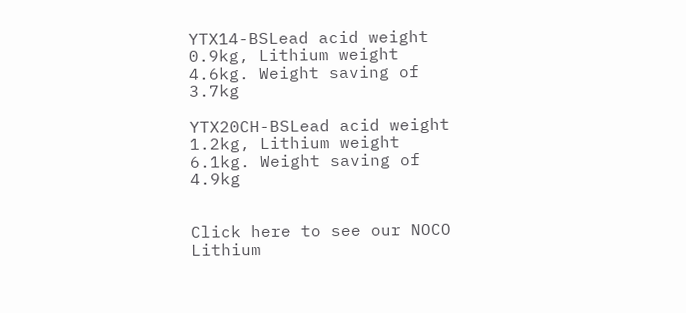YTX14-BSLead acid weight 0.9kg, Lithium weight 4.6kg. Weight saving of 3.7kg

YTX20CH-BSLead acid weight 1.2kg, Lithium weight 6.1kg. Weight saving of 4.9kg


Click here to see our NOCO Lithium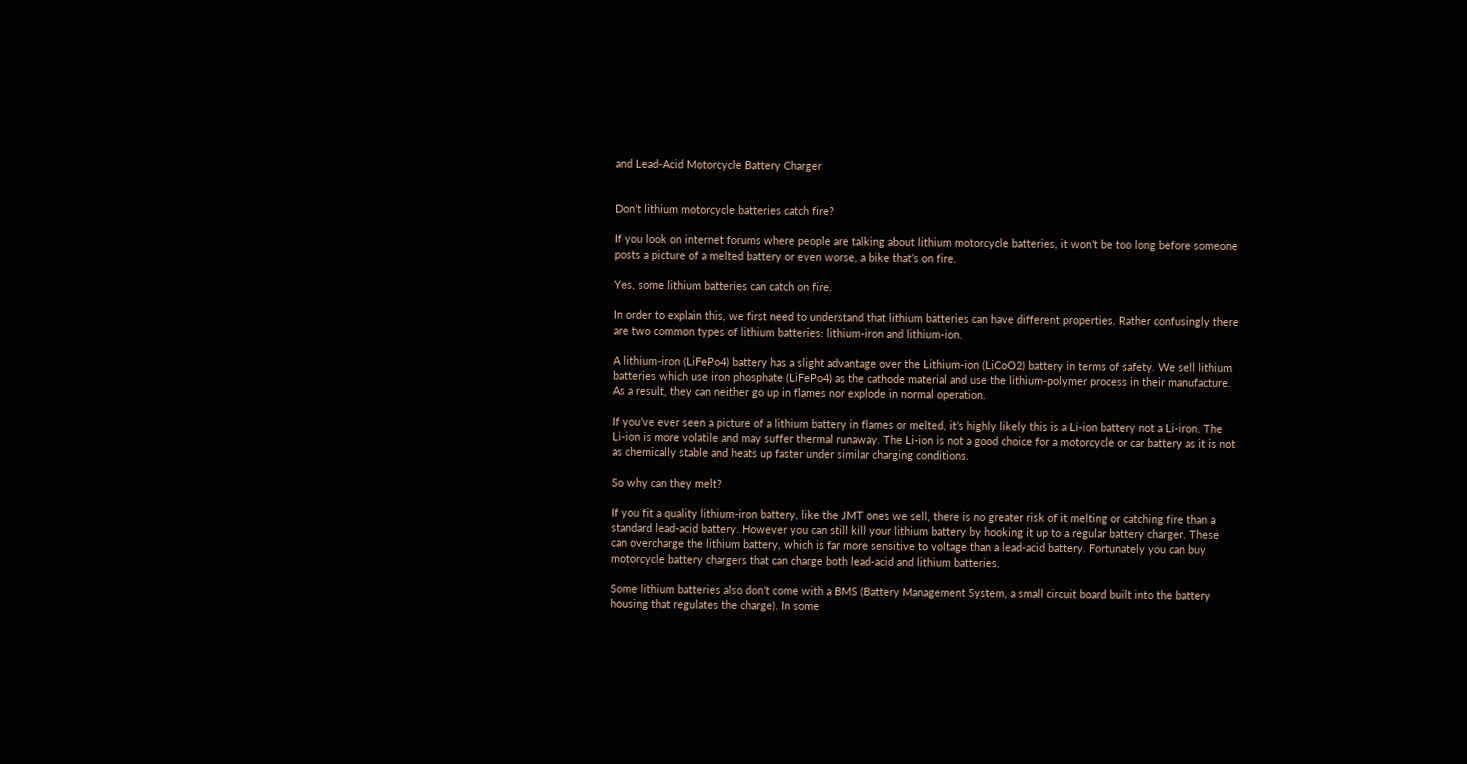and Lead-Acid Motorcycle Battery Charger


Don’t lithium motorcycle batteries catch fire?

If you look on internet forums where people are talking about lithium motorcycle batteries, it won’t be too long before someone posts a picture of a melted battery or even worse, a bike that’s on fire.

Yes, some lithium batteries can catch on fire.

In order to explain this, we first need to understand that lithium batteries can have different properties. Rather confusingly there are two common types of lithium batteries: lithium-iron and lithium-ion.

A lithium-iron (LiFePo4) battery has a slight advantage over the Lithium-ion (LiCoO2) battery in terms of safety. We sell lithium batteries which use iron phosphate (LiFePo4) as the cathode material and use the lithium-polymer process in their manufacture. As a result, they can neither go up in flames nor explode in normal operation.

If you’ve ever seen a picture of a lithium battery in flames or melted, it’s highly likely this is a Li-ion battery not a Li-iron. The Li-ion is more volatile and may suffer thermal runaway. The Li-ion is not a good choice for a motorcycle or car battery as it is not as chemically stable and heats up faster under similar charging conditions.

So why can they melt?

If you fit a quality lithium-iron battery, like the JMT ones we sell, there is no greater risk of it melting or catching fire than a standard lead-acid battery. However you can still kill your lithium battery by hooking it up to a regular battery charger. These can overcharge the lithium battery, which is far more sensitive to voltage than a lead-acid battery. Fortunately you can buy motorcycle battery chargers that can charge both lead-acid and lithium batteries.

Some lithium batteries also don’t come with a BMS (Battery Management System, a small circuit board built into the battery housing that regulates the charge). In some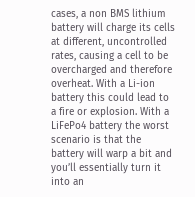cases, a non BMS lithium battery will charge its cells at different, uncontrolled rates, causing a cell to be overcharged and therefore overheat. With a Li-ion battery this could lead to a fire or explosion. With a LiFePo4 battery the worst scenario is that the battery will warp a bit and you’ll essentially turn it into an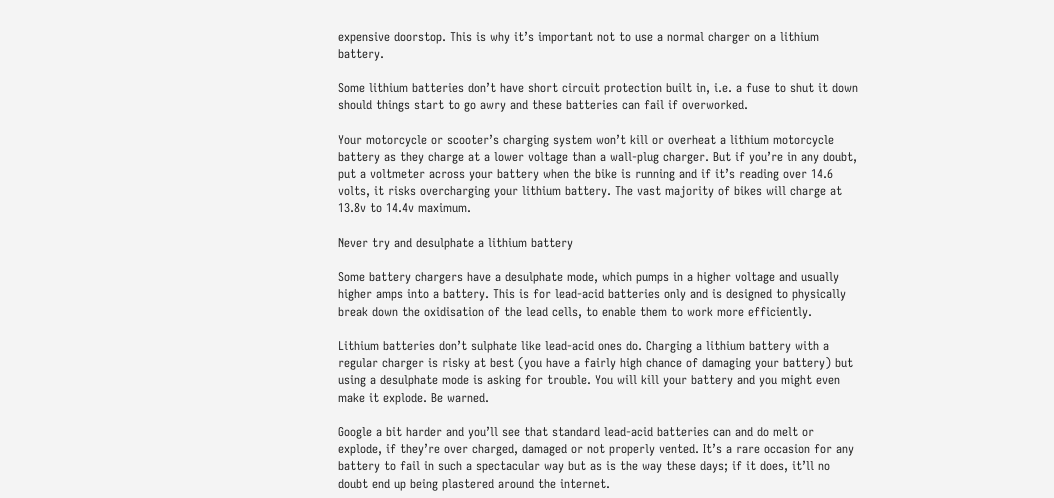expensive doorstop. This is why it’s important not to use a normal charger on a lithium battery.

Some lithium batteries don’t have short circuit protection built in, i.e. a fuse to shut it down should things start to go awry and these batteries can fail if overworked.

Your motorcycle or scooter’s charging system won’t kill or overheat a lithium motorcycle battery as they charge at a lower voltage than a wall-plug charger. But if you’re in any doubt, put a voltmeter across your battery when the bike is running and if it’s reading over 14.6 volts, it risks overcharging your lithium battery. The vast majority of bikes will charge at 13.8v to 14.4v maximum.

Never try and desulphate a lithium battery

Some battery chargers have a desulphate mode, which pumps in a higher voltage and usually higher amps into a battery. This is for lead-acid batteries only and is designed to physically break down the oxidisation of the lead cells, to enable them to work more efficiently.

Lithium batteries don’t sulphate like lead-acid ones do. Charging a lithium battery with a regular charger is risky at best (you have a fairly high chance of damaging your battery) but using a desulphate mode is asking for trouble. You will kill your battery and you might even make it explode. Be warned.

Google a bit harder and you’ll see that standard lead-acid batteries can and do melt or explode, if they’re over charged, damaged or not properly vented. It’s a rare occasion for any battery to fail in such a spectacular way but as is the way these days; if it does, it’ll no doubt end up being plastered around the internet.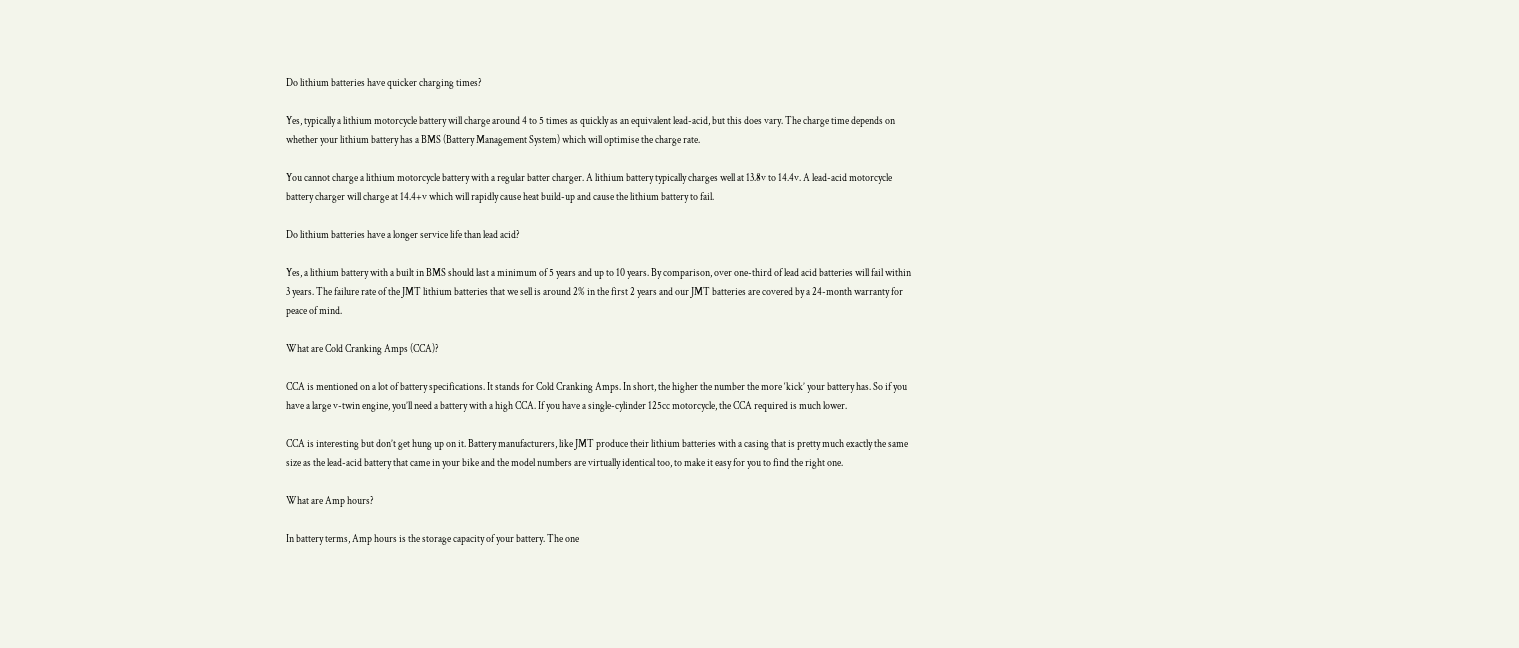Do lithium batteries have quicker charging times?

Yes, typically a lithium motorcycle battery will charge around 4 to 5 times as quickly as an equivalent lead-acid, but this does vary. The charge time depends on whether your lithium battery has a BMS (Battery Management System) which will optimise the charge rate.

You cannot charge a lithium motorcycle battery with a regular batter charger. A lithium battery typically charges well at 13.8v to 14.4v. A lead-acid motorcycle battery charger will charge at 14.4+v which will rapidly cause heat build-up and cause the lithium battery to fail.

Do lithium batteries have a longer service life than lead acid?

Yes, a lithium battery with a built in BMS should last a minimum of 5 years and up to 10 years. By comparison, over one-third of lead acid batteries will fail within 3 years. The failure rate of the JMT lithium batteries that we sell is around 2% in the first 2 years and our JMT batteries are covered by a 24-month warranty for peace of mind.

What are Cold Cranking Amps (CCA)?

CCA is mentioned on a lot of battery specifications. It stands for Cold Cranking Amps. In short, the higher the number the more ‘kick’ your battery has. So if you have a large v-twin engine, you’ll need a battery with a high CCA. If you have a single-cylinder 125cc motorcycle, the CCA required is much lower.

CCA is interesting but don’t get hung up on it. Battery manufacturers, like JMT produce their lithium batteries with a casing that is pretty much exactly the same size as the lead-acid battery that came in your bike and the model numbers are virtually identical too, to make it easy for you to find the right one.

What are Amp hours?

In battery terms, Amp hours is the storage capacity of your battery. The one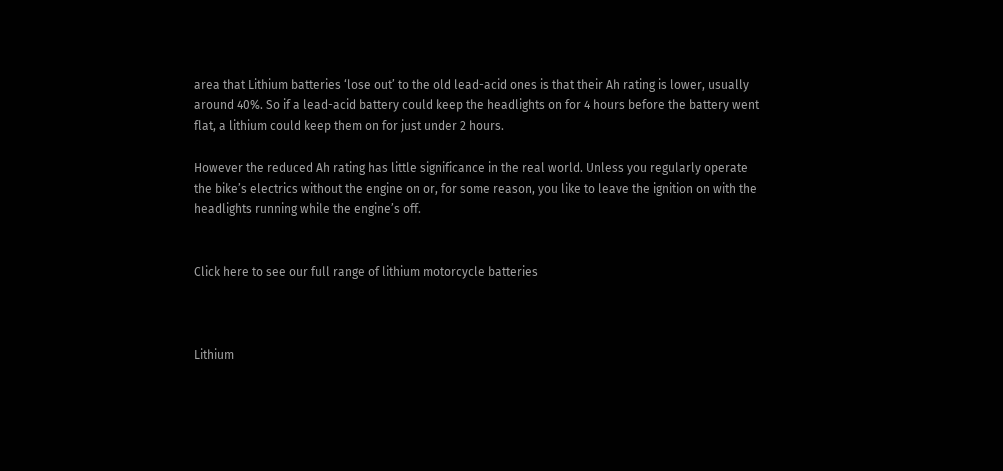area that Lithium batteries ‘lose out’ to the old lead-acid ones is that their Ah rating is lower, usually around 40%. So if a lead-acid battery could keep the headlights on for 4 hours before the battery went flat, a lithium could keep them on for just under 2 hours.

However the reduced Ah rating has little significance in the real world. Unless you regularly operate the bike’s electrics without the engine on or, for some reason, you like to leave the ignition on with the headlights running while the engine’s off.


Click here to see our full range of lithium motorcycle batteries



Lithium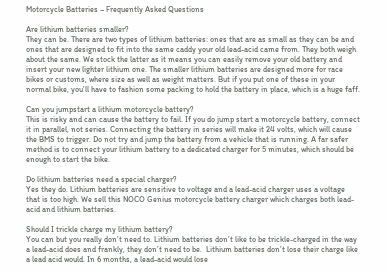Motorcycle Batteries – Frequently Asked Questions

Are lithium batteries smaller?
They can be. There are two types of lithium batteries: ones that are as small as they can be and ones that are designed to fit into the same caddy your old lead-acid came from. They both weigh about the same. We stock the latter as it means you can easily remove your old battery and insert your new lighter lithium one. The smaller lithium batteries are designed more for race bikes or customs, where size as well as weight matters. But if you put one of these in your normal bike, you’ll have to fashion some packing to hold the battery in place, which is a huge faff.

Can you jumpstart a lithium motorcycle battery?
This is risky and can cause the battery to fail. If you do jump start a motorcycle battery, connect it in parallel, not series. Connecting the battery in series will make it 24 volts, which will cause the BMS to trigger. Do not try and jump the battery from a vehicle that is running. A far safer method is to connect your lithium battery to a dedicated charger for 5 minutes, which should be enough to start the bike.

Do lithium batteries need a special charger?
Yes they do. Lithium batteries are sensitive to voltage and a lead-acid charger uses a voltage that is too high. We sell this NOCO Genius motorcycle battery charger which charges both lead-acid and lithium batteries.

Should I trickle charge my lithium battery?
You can but you really don’t need to. Lithium batteries don’t like to be trickle-charged in the way a lead-acid does and frankly, they don’t need to be.  Lithium batteries don’t lose their charge like a lead acid would. In 6 months, a lead-acid would lose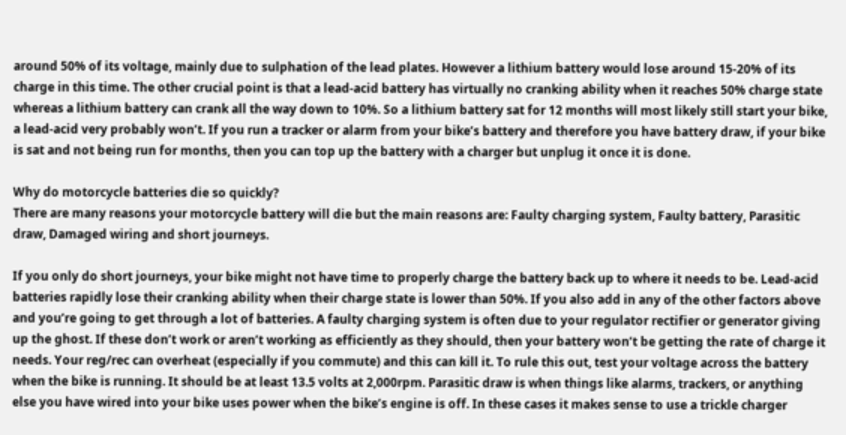around 50% of its voltage, mainly due to sulphation of the lead plates. However a lithium battery would lose around 15-20% of its charge in this time. The other crucial point is that a lead-acid battery has virtually no cranking ability when it reaches 50% charge state whereas a lithium battery can crank all the way down to 10%. So a lithium battery sat for 12 months will most likely still start your bike, a lead-acid very probably won’t. If you run a tracker or alarm from your bike’s battery and therefore you have battery draw, if your bike is sat and not being run for months, then you can top up the battery with a charger but unplug it once it is done.

Why do motorcycle batteries die so quickly?
There are many reasons your motorcycle battery will die but the main reasons are: Faulty charging system, Faulty battery, Parasitic draw, Damaged wiring and short journeys.

If you only do short journeys, your bike might not have time to properly charge the battery back up to where it needs to be. Lead-acid batteries rapidly lose their cranking ability when their charge state is lower than 50%. If you also add in any of the other factors above and you’re going to get through a lot of batteries. A faulty charging system is often due to your regulator rectifier or generator giving up the ghost. If these don’t work or aren’t working as efficiently as they should, then your battery won’t be getting the rate of charge it needs. Your reg/rec can overheat (especially if you commute) and this can kill it. To rule this out, test your voltage across the battery when the bike is running. It should be at least 13.5 volts at 2,000rpm. Parasitic draw is when things like alarms, trackers, or anything else you have wired into your bike uses power when the bike’s engine is off. In these cases it makes sense to use a trickle charger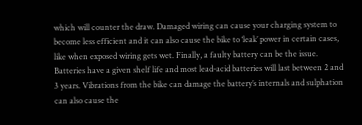which will counter the draw. Damaged wiring can cause your charging system to become less efficient and it can also cause the bike to ‘leak’ power in certain cases, like when exposed wiring gets wet. Finally, a faulty battery can be the issue. Batteries have a given shelf life and most lead-acid batteries will last between 2 and 3 years. Vibrations from the bike can damage the battery’s internals and sulphation can also cause the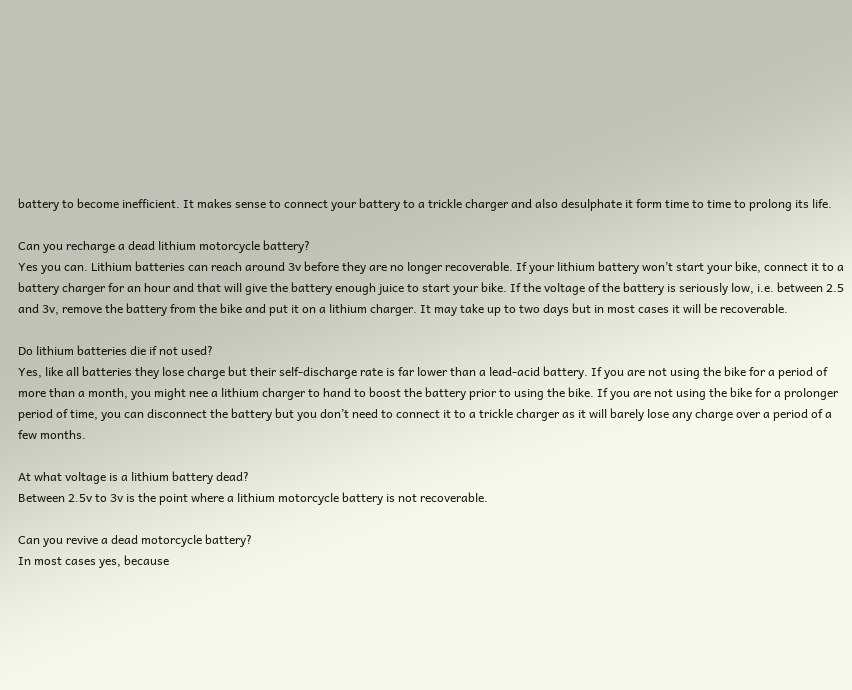battery to become inefficient. It makes sense to connect your battery to a trickle charger and also desulphate it form time to time to prolong its life.

Can you recharge a dead lithium motorcycle battery?
Yes you can. Lithium batteries can reach around 3v before they are no longer recoverable. If your lithium battery won’t start your bike, connect it to a battery charger for an hour and that will give the battery enough juice to start your bike. If the voltage of the battery is seriously low, i.e. between 2.5 and 3v, remove the battery from the bike and put it on a lithium charger. It may take up to two days but in most cases it will be recoverable.

Do lithium batteries die if not used?
Yes, like all batteries they lose charge but their self-discharge rate is far lower than a lead-acid battery. If you are not using the bike for a period of more than a month, you might nee a lithium charger to hand to boost the battery prior to using the bike. If you are not using the bike for a prolonger period of time, you can disconnect the battery but you don’t need to connect it to a trickle charger as it will barely lose any charge over a period of a few months.

At what voltage is a lithium battery dead?
Between 2.5v to 3v is the point where a lithium motorcycle battery is not recoverable.

Can you revive a dead motorcycle battery?
In most cases yes, because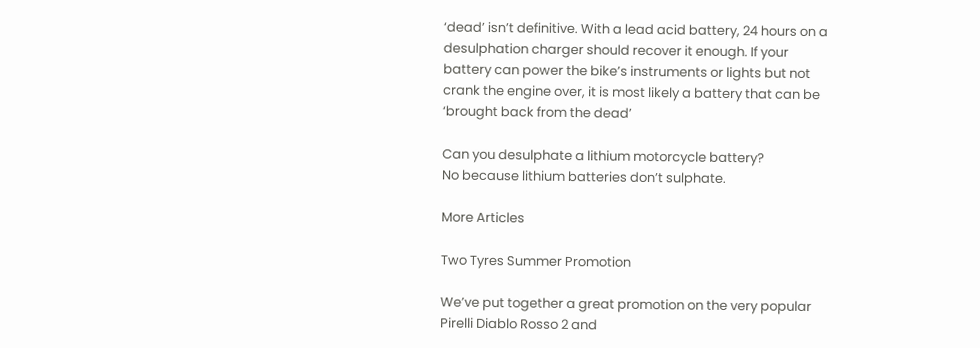‘dead’ isn’t definitive. With a lead acid battery, 24 hours on a desulphation charger should recover it enough. If your battery can power the bike’s instruments or lights but not crank the engine over, it is most likely a battery that can be ‘brought back from the dead’

Can you desulphate a lithium motorcycle battery?
No because lithium batteries don’t sulphate.

More Articles

Two Tyres Summer Promotion

We’ve put together a great promotion on the very popular Pirelli Diablo Rosso 2 and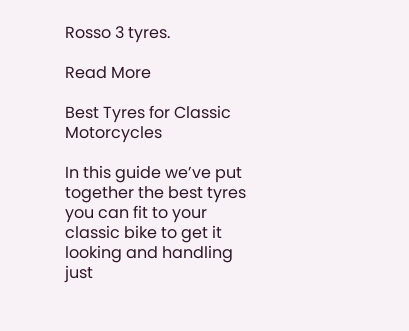Rosso 3 tyres.

Read More

Best Tyres for Classic Motorcycles

In this guide we’ve put together the best tyres you can fit to your classic bike to get it looking and handling just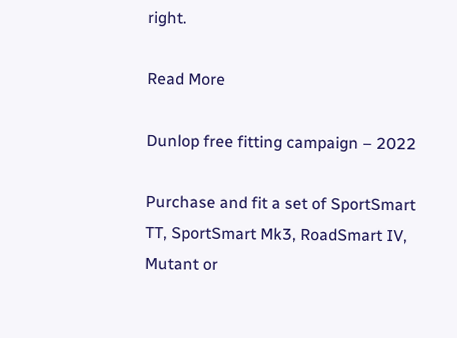right.

Read More

Dunlop free fitting campaign – 2022

Purchase and fit a set of SportSmart TT, SportSmart Mk3, RoadSmart IV, Mutant or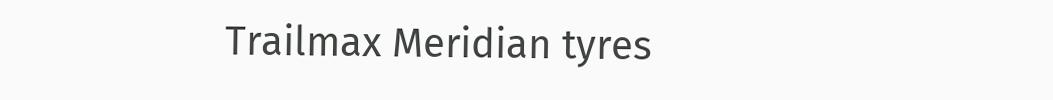Trailmax Meridian tyres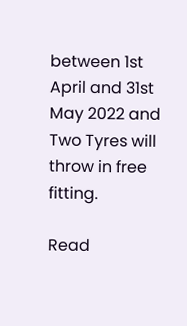between 1st April and 31st May 2022 and Two Tyres will throw in free fitting.

Read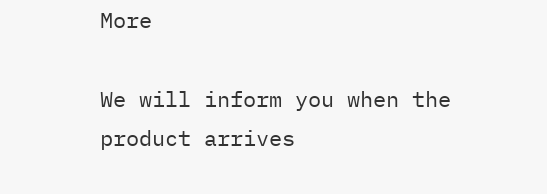More

We will inform you when the product arrives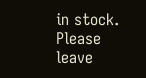in stock. Please leave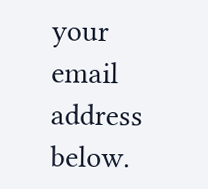your email address below.